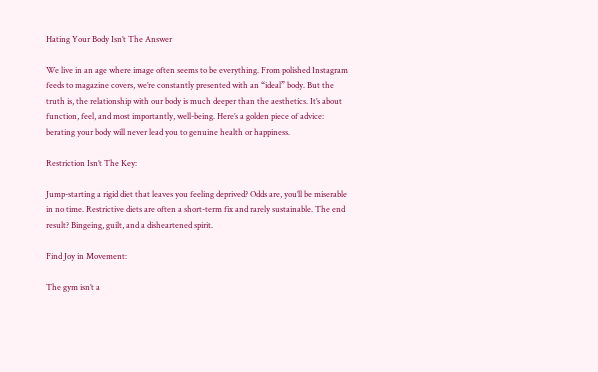Hating Your Body Isn’t The Answer

We live in an age where image often seems to be everything. From polished Instagram feeds to magazine covers, we’re constantly presented with an “ideal” body. But the truth is, the relationship with our body is much deeper than the aesthetics. It’s about function, feel, and most importantly, well-being. Here’s a golden piece of advice: berating your body will never lead you to genuine health or happiness.

Restriction Isn’t The Key:

Jump-starting a rigid diet that leaves you feeling deprived? Odds are, you’ll be miserable in no time. Restrictive diets are often a short-term fix and rarely sustainable. The end result? Bingeing, guilt, and a disheartened spirit.

Find Joy in Movement:

The gym isn’t a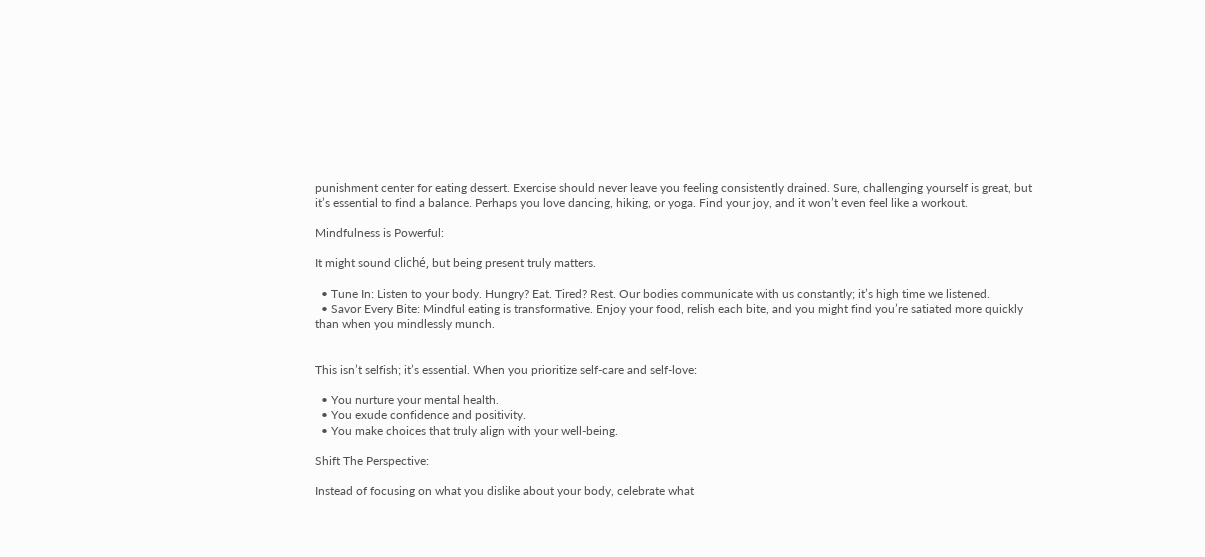punishment center for eating dessert. Exercise should never leave you feeling consistently drained. Sure, challenging yourself is great, but it’s essential to find a balance. Perhaps you love dancing, hiking, or yoga. Find your joy, and it won’t even feel like a workout.

Mindfulness is Powerful:

It might sound cliché, but being present truly matters.

  • Tune In: Listen to your body. Hungry? Eat. Tired? Rest. Our bodies communicate with us constantly; it’s high time we listened.
  • Savor Every Bite: Mindful eating is transformative. Enjoy your food, relish each bite, and you might find you’re satiated more quickly than when you mindlessly munch.


This isn’t selfish; it’s essential. When you prioritize self-care and self-love:

  • You nurture your mental health.
  • You exude confidence and positivity.
  • You make choices that truly align with your well-being.

Shift The Perspective:

Instead of focusing on what you dislike about your body, celebrate what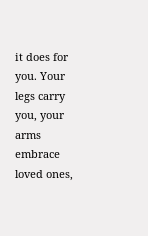it does for you. Your legs carry you, your arms embrace loved ones,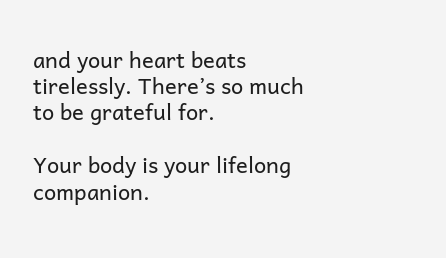and your heart beats tirelessly. There’s so much to be grateful for.

Your body is your lifelong companion.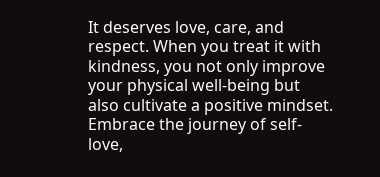It deserves love, care, and respect. When you treat it with kindness, you not only improve your physical well-being but also cultivate a positive mindset. Embrace the journey of self-love,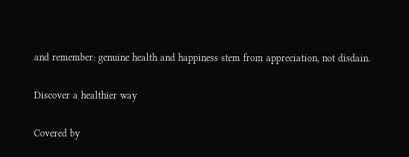and remember: genuine health and happiness stem from appreciation, not disdain.

Discover a healthier way

Covered by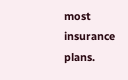most insurance plans.